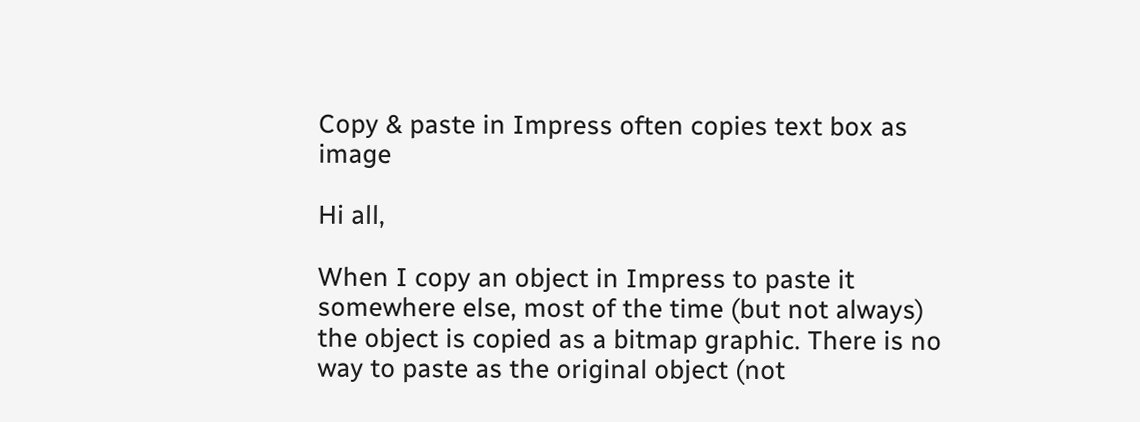Copy & paste in Impress often copies text box as image

Hi all,

When I copy an object in Impress to paste it somewhere else, most of the time (but not always) the object is copied as a bitmap graphic. There is no way to paste as the original object (not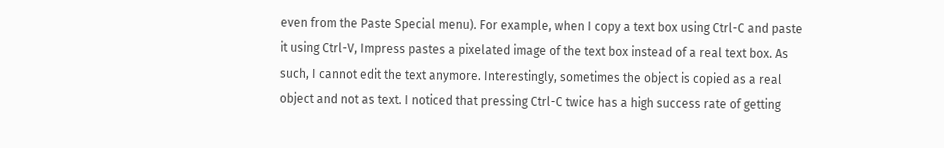even from the Paste Special menu). For example, when I copy a text box using Ctrl-C and paste it using Ctrl-V, Impress pastes a pixelated image of the text box instead of a real text box. As such, I cannot edit the text anymore. Interestingly, sometimes the object is copied as a real object and not as text. I noticed that pressing Ctrl-C twice has a high success rate of getting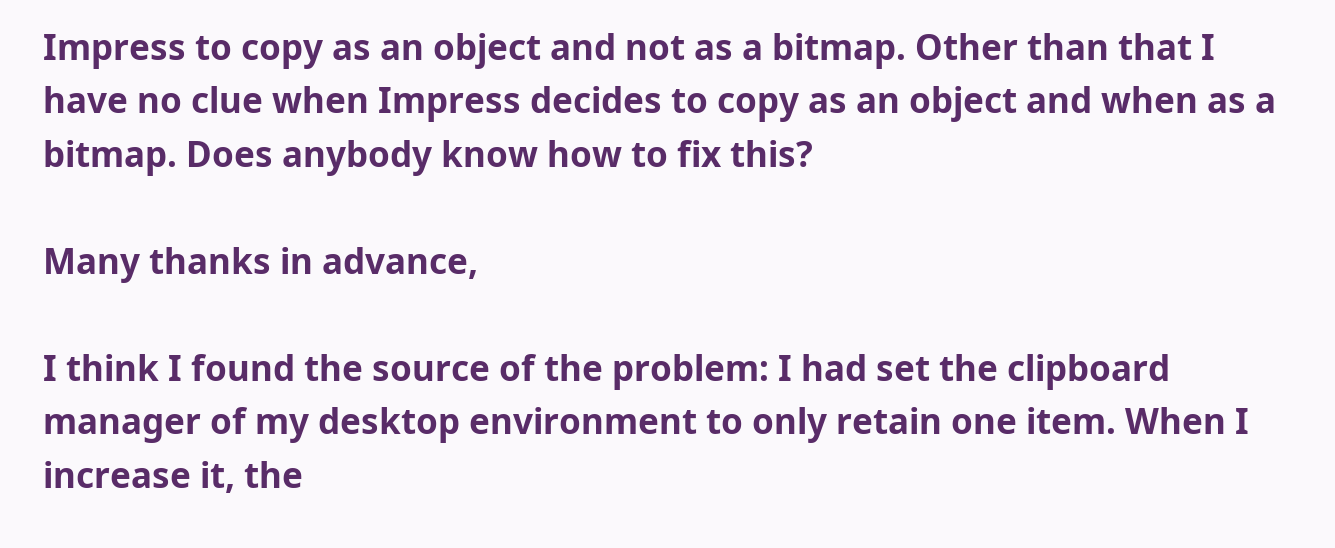Impress to copy as an object and not as a bitmap. Other than that I have no clue when Impress decides to copy as an object and when as a bitmap. Does anybody know how to fix this?

Many thanks in advance,

I think I found the source of the problem: I had set the clipboard manager of my desktop environment to only retain one item. When I increase it, the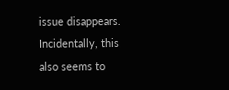issue disappears. Incidentally, this also seems to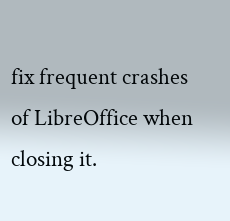fix frequent crashes of LibreOffice when closing it.